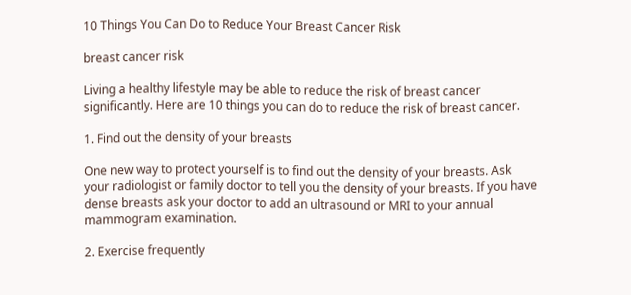10 Things You Can Do to Reduce Your Breast Cancer Risk

breast cancer risk

Living a healthy lifestyle may be able to reduce the risk of breast cancer significantly. Here are 10 things you can do to reduce the risk of breast cancer.

1. Find out the density of your breasts

One new way to protect yourself is to find out the density of your breasts. Ask your radiologist or family doctor to tell you the density of your breasts. If you have dense breasts ask your doctor to add an ultrasound or MRI to your annual mammogram examination.

2. Exercise frequently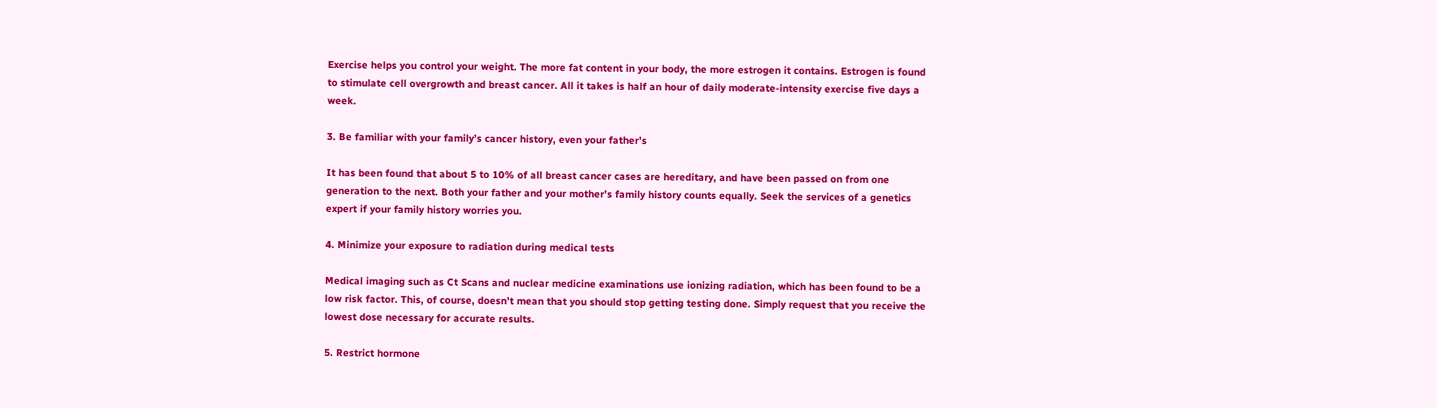Exercise helps you control your weight. The more fat content in your body, the more estrogen it contains. Estrogen is found to stimulate cell overgrowth and breast cancer. All it takes is half an hour of daily moderate-intensity exercise five days a week.

3. Be familiar with your family’s cancer history, even your father’s

It has been found that about 5 to 10% of all breast cancer cases are hereditary, and have been passed on from one generation to the next. Both your father and your mother’s family history counts equally. Seek the services of a genetics expert if your family history worries you.

4. Minimize your exposure to radiation during medical tests

Medical imaging such as Ct Scans and nuclear medicine examinations use ionizing radiation, which has been found to be a low risk factor. This, of course, doesn’t mean that you should stop getting testing done. Simply request that you receive the lowest dose necessary for accurate results.

5. Restrict hormone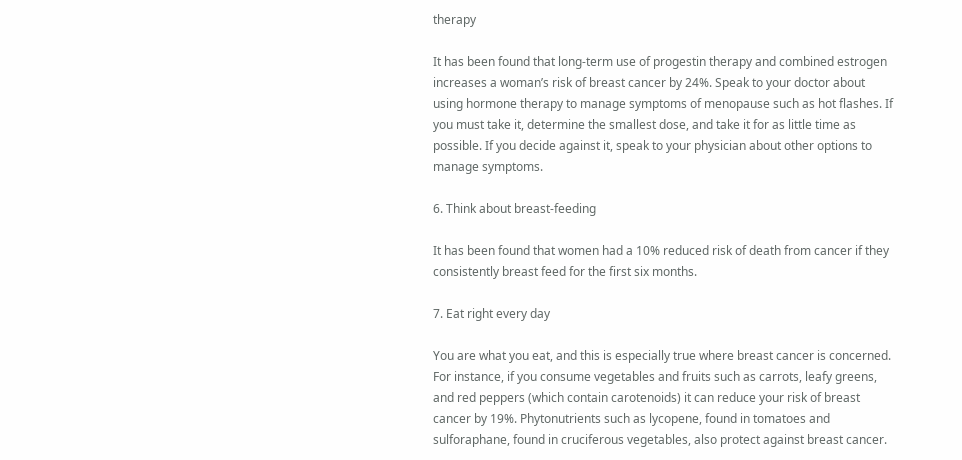therapy

It has been found that long-term use of progestin therapy and combined estrogen increases a woman’s risk of breast cancer by 24%. Speak to your doctor about using hormone therapy to manage symptoms of menopause such as hot flashes. If you must take it, determine the smallest dose, and take it for as little time as possible. If you decide against it, speak to your physician about other options to manage symptoms.

6. Think about breast-feeding

It has been found that women had a 10% reduced risk of death from cancer if they consistently breast feed for the first six months.

7. Eat right every day

You are what you eat, and this is especially true where breast cancer is concerned. For instance, if you consume vegetables and fruits such as carrots, leafy greens, and red peppers (which contain carotenoids) it can reduce your risk of breast cancer by 19%. Phytonutrients such as lycopene, found in tomatoes and sulforaphane, found in cruciferous vegetables, also protect against breast cancer.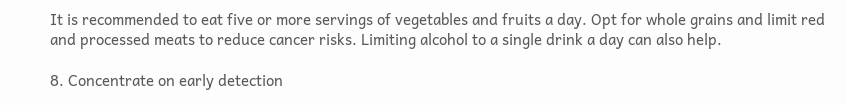It is recommended to eat five or more servings of vegetables and fruits a day. Opt for whole grains and limit red and processed meats to reduce cancer risks. Limiting alcohol to a single drink a day can also help.

8. Concentrate on early detection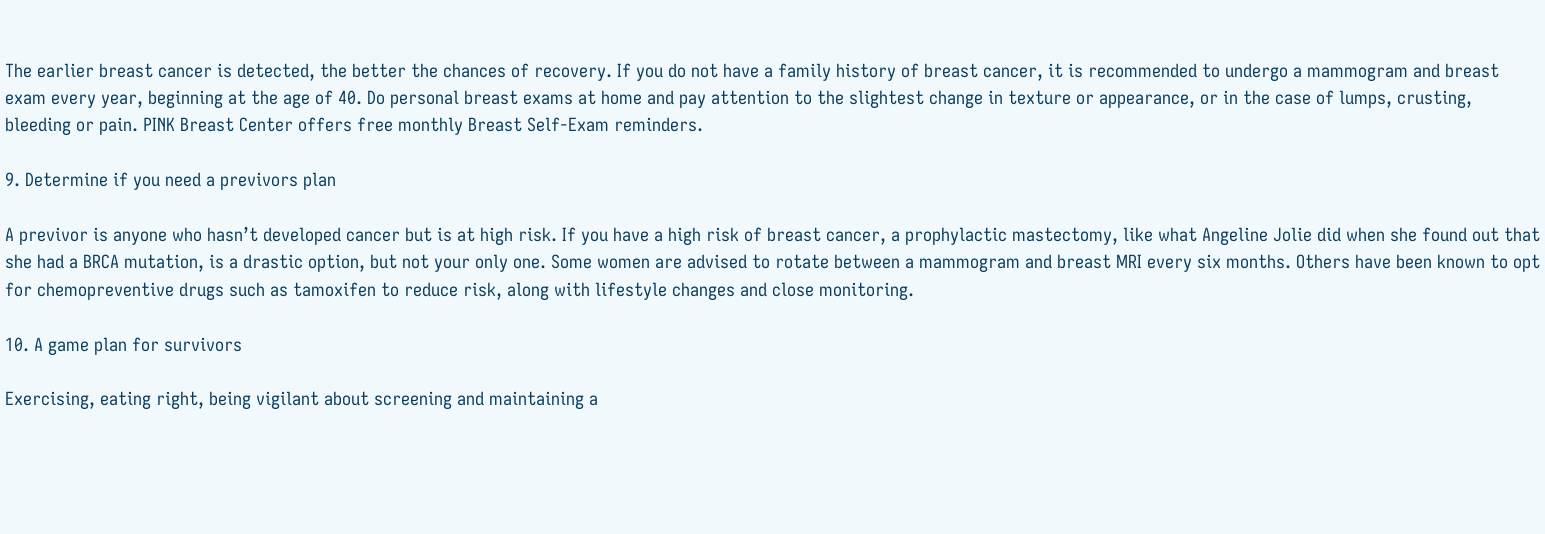The earlier breast cancer is detected, the better the chances of recovery. If you do not have a family history of breast cancer, it is recommended to undergo a mammogram and breast exam every year, beginning at the age of 40. Do personal breast exams at home and pay attention to the slightest change in texture or appearance, or in the case of lumps, crusting, bleeding or pain. PINK Breast Center offers free monthly Breast Self-Exam reminders.

9. Determine if you need a previvors plan

A previvor is anyone who hasn’t developed cancer but is at high risk. If you have a high risk of breast cancer, a prophylactic mastectomy, like what Angeline Jolie did when she found out that she had a BRCA mutation, is a drastic option, but not your only one. Some women are advised to rotate between a mammogram and breast MRI every six months. Others have been known to opt for chemopreventive drugs such as tamoxifen to reduce risk, along with lifestyle changes and close monitoring.

10. A game plan for survivors

Exercising, eating right, being vigilant about screening and maintaining a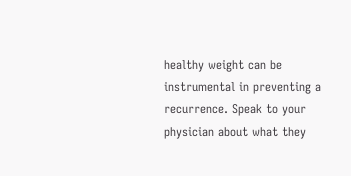healthy weight can be instrumental in preventing a recurrence. Speak to your physician about what they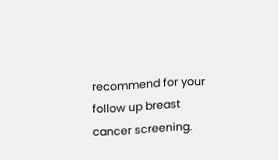recommend for your follow up breast cancer screening.